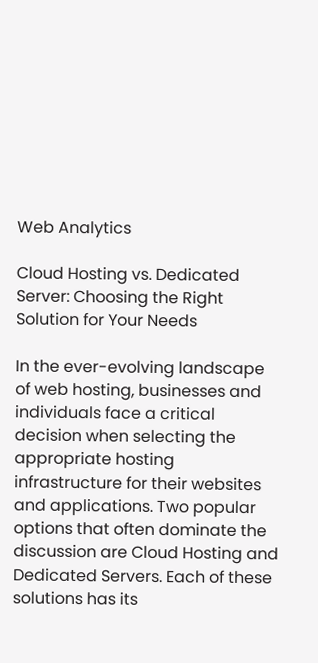Web Analytics

Cloud Hosting vs. Dedicated Server: Choosing the Right Solution for Your Needs

In the ever-evolving landscape of web hosting, businesses and individuals face a critical decision when selecting the appropriate hosting infrastructure for their websites and applications. Two popular options that often dominate the discussion are Cloud Hosting and Dedicated Servers. Each of these solutions has its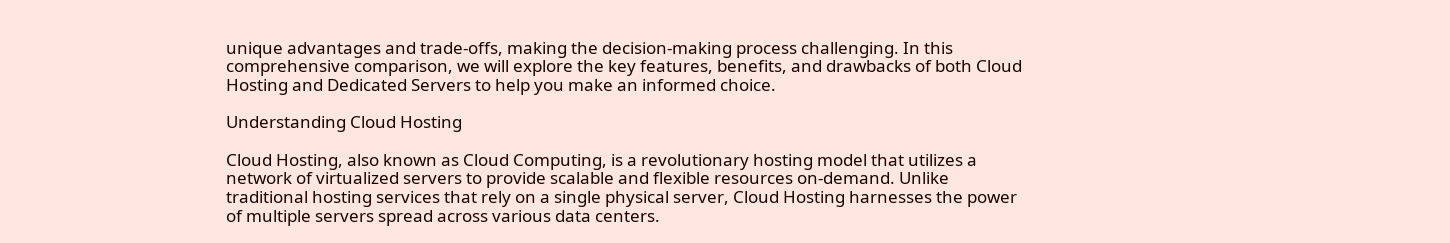unique advantages and trade-offs, making the decision-making process challenging. In this comprehensive comparison, we will explore the key features, benefits, and drawbacks of both Cloud Hosting and Dedicated Servers to help you make an informed choice.

Understanding Cloud Hosting

Cloud Hosting, also known as Cloud Computing, is a revolutionary hosting model that utilizes a network of virtualized servers to provide scalable and flexible resources on-demand. Unlike traditional hosting services that rely on a single physical server, Cloud Hosting harnesses the power of multiple servers spread across various data centers.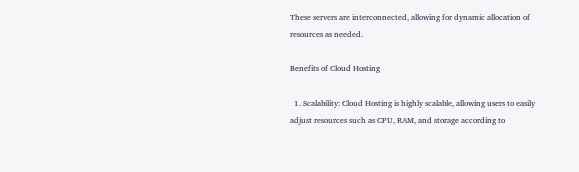These servers are interconnected, allowing for dynamic allocation of resources as needed.

Benefits of Cloud Hosting

  1. Scalability: Cloud Hosting is highly scalable, allowing users to easily adjust resources such as CPU, RAM, and storage according to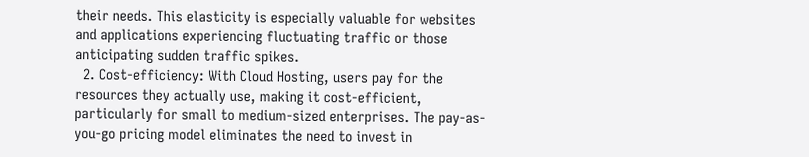their needs. This elasticity is especially valuable for websites and applications experiencing fluctuating traffic or those anticipating sudden traffic spikes.
  2. Cost-efficiency: With Cloud Hosting, users pay for the resources they actually use, making it cost-efficient, particularly for small to medium-sized enterprises. The pay-as-you-go pricing model eliminates the need to invest in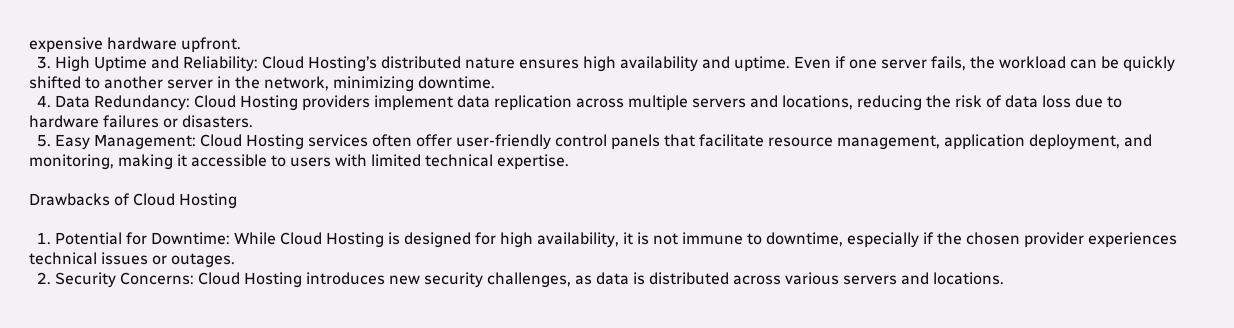expensive hardware upfront.
  3. High Uptime and Reliability: Cloud Hosting’s distributed nature ensures high availability and uptime. Even if one server fails, the workload can be quickly shifted to another server in the network, minimizing downtime.
  4. Data Redundancy: Cloud Hosting providers implement data replication across multiple servers and locations, reducing the risk of data loss due to hardware failures or disasters.
  5. Easy Management: Cloud Hosting services often offer user-friendly control panels that facilitate resource management, application deployment, and monitoring, making it accessible to users with limited technical expertise.

Drawbacks of Cloud Hosting

  1. Potential for Downtime: While Cloud Hosting is designed for high availability, it is not immune to downtime, especially if the chosen provider experiences technical issues or outages.
  2. Security Concerns: Cloud Hosting introduces new security challenges, as data is distributed across various servers and locations.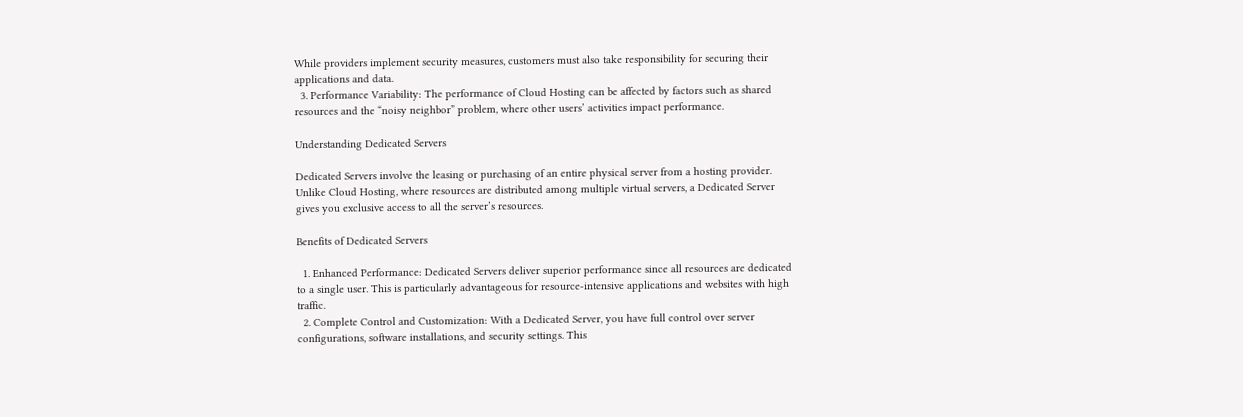While providers implement security measures, customers must also take responsibility for securing their applications and data.
  3. Performance Variability: The performance of Cloud Hosting can be affected by factors such as shared resources and the “noisy neighbor” problem, where other users’ activities impact performance.

Understanding Dedicated Servers

Dedicated Servers involve the leasing or purchasing of an entire physical server from a hosting provider. Unlike Cloud Hosting, where resources are distributed among multiple virtual servers, a Dedicated Server gives you exclusive access to all the server’s resources.

Benefits of Dedicated Servers

  1. Enhanced Performance: Dedicated Servers deliver superior performance since all resources are dedicated to a single user. This is particularly advantageous for resource-intensive applications and websites with high traffic.
  2. Complete Control and Customization: With a Dedicated Server, you have full control over server configurations, software installations, and security settings. This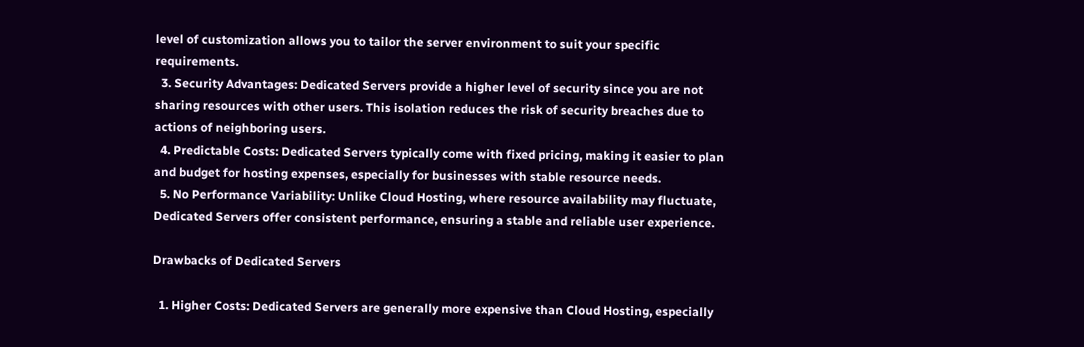level of customization allows you to tailor the server environment to suit your specific requirements.
  3. Security Advantages: Dedicated Servers provide a higher level of security since you are not sharing resources with other users. This isolation reduces the risk of security breaches due to actions of neighboring users.
  4. Predictable Costs: Dedicated Servers typically come with fixed pricing, making it easier to plan and budget for hosting expenses, especially for businesses with stable resource needs.
  5. No Performance Variability: Unlike Cloud Hosting, where resource availability may fluctuate, Dedicated Servers offer consistent performance, ensuring a stable and reliable user experience.

Drawbacks of Dedicated Servers

  1. Higher Costs: Dedicated Servers are generally more expensive than Cloud Hosting, especially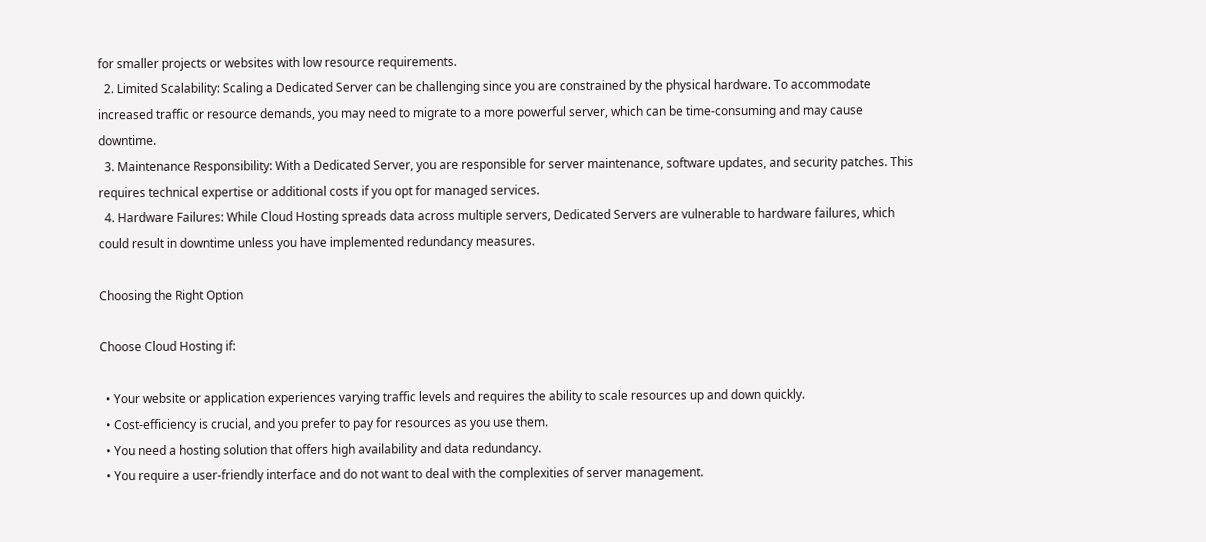for smaller projects or websites with low resource requirements.
  2. Limited Scalability: Scaling a Dedicated Server can be challenging since you are constrained by the physical hardware. To accommodate increased traffic or resource demands, you may need to migrate to a more powerful server, which can be time-consuming and may cause downtime.
  3. Maintenance Responsibility: With a Dedicated Server, you are responsible for server maintenance, software updates, and security patches. This requires technical expertise or additional costs if you opt for managed services.
  4. Hardware Failures: While Cloud Hosting spreads data across multiple servers, Dedicated Servers are vulnerable to hardware failures, which could result in downtime unless you have implemented redundancy measures.

Choosing the Right Option

Choose Cloud Hosting if:

  • Your website or application experiences varying traffic levels and requires the ability to scale resources up and down quickly.
  • Cost-efficiency is crucial, and you prefer to pay for resources as you use them.
  • You need a hosting solution that offers high availability and data redundancy.
  • You require a user-friendly interface and do not want to deal with the complexities of server management.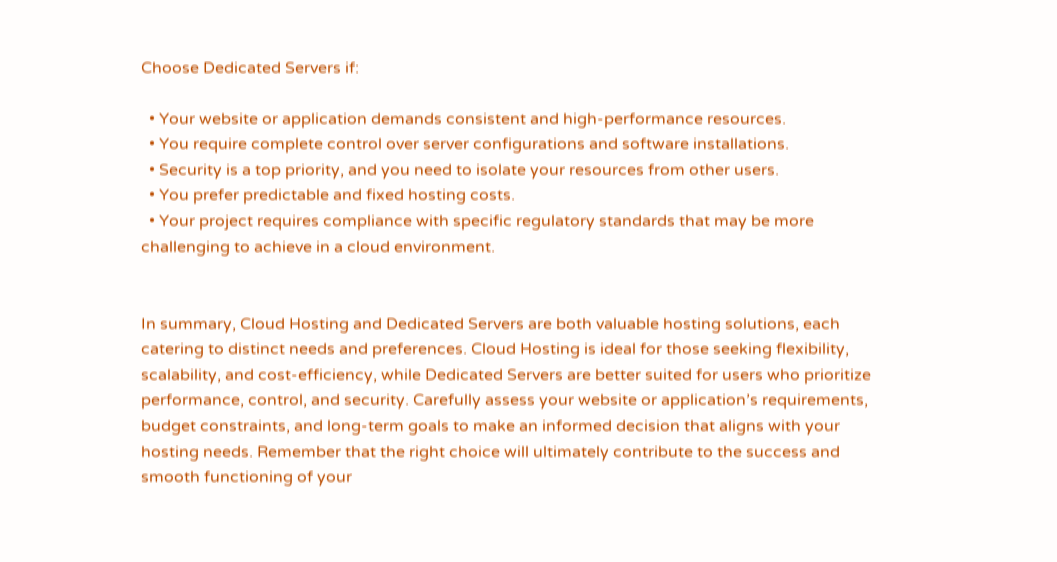Choose Dedicated Servers if:

  • Your website or application demands consistent and high-performance resources.
  • You require complete control over server configurations and software installations.
  • Security is a top priority, and you need to isolate your resources from other users.
  • You prefer predictable and fixed hosting costs.
  • Your project requires compliance with specific regulatory standards that may be more challenging to achieve in a cloud environment.


In summary, Cloud Hosting and Dedicated Servers are both valuable hosting solutions, each catering to distinct needs and preferences. Cloud Hosting is ideal for those seeking flexibility, scalability, and cost-efficiency, while Dedicated Servers are better suited for users who prioritize performance, control, and security. Carefully assess your website or application’s requirements, budget constraints, and long-term goals to make an informed decision that aligns with your hosting needs. Remember that the right choice will ultimately contribute to the success and smooth functioning of your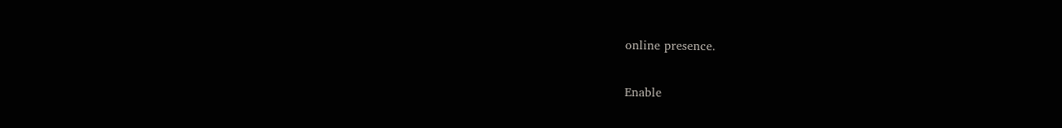online presence.

Enable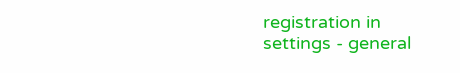registration in settings - general